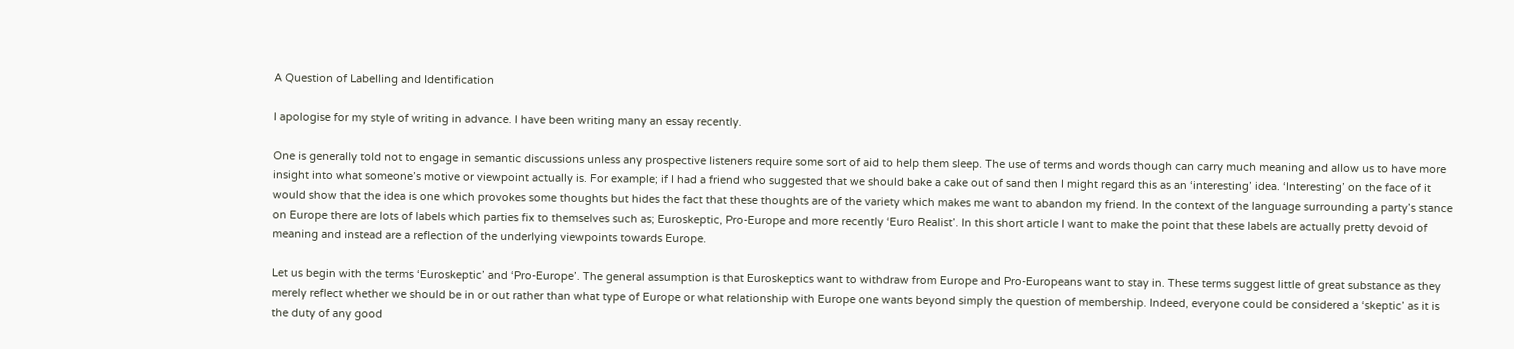A Question of Labelling and Identification

I apologise for my style of writing in advance. I have been writing many an essay recently.

One is generally told not to engage in semantic discussions unless any prospective listeners require some sort of aid to help them sleep. The use of terms and words though can carry much meaning and allow us to have more insight into what someone’s motive or viewpoint actually is. For example; if I had a friend who suggested that we should bake a cake out of sand then I might regard this as an ‘interesting’ idea. ‘Interesting’ on the face of it would show that the idea is one which provokes some thoughts but hides the fact that these thoughts are of the variety which makes me want to abandon my friend. In the context of the language surrounding a party’s stance on Europe there are lots of labels which parties fix to themselves such as; Euroskeptic, Pro-Europe and more recently ‘Euro Realist’. In this short article I want to make the point that these labels are actually pretty devoid of meaning and instead are a reflection of the underlying viewpoints towards Europe.

Let us begin with the terms ‘Euroskeptic’ and ‘Pro-Europe’. The general assumption is that Euroskeptics want to withdraw from Europe and Pro-Europeans want to stay in. These terms suggest little of great substance as they merely reflect whether we should be in or out rather than what type of Europe or what relationship with Europe one wants beyond simply the question of membership. Indeed, everyone could be considered a ‘skeptic’ as it is the duty of any good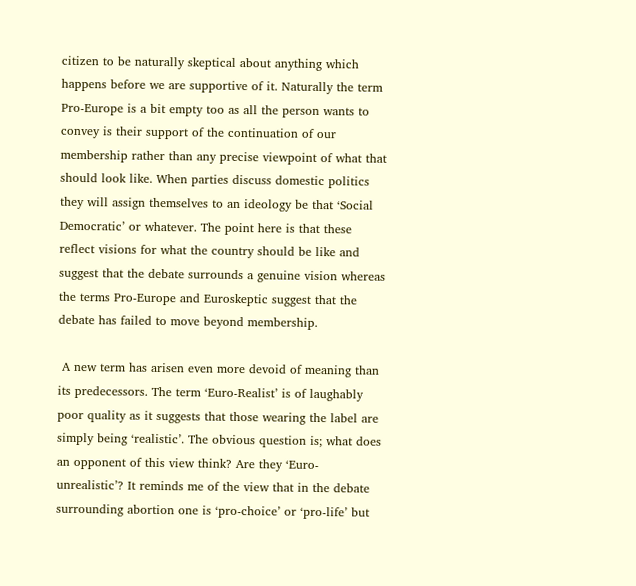citizen to be naturally skeptical about anything which happens before we are supportive of it. Naturally the term Pro-Europe is a bit empty too as all the person wants to convey is their support of the continuation of our membership rather than any precise viewpoint of what that should look like. When parties discuss domestic politics they will assign themselves to an ideology be that ‘Social Democratic’ or whatever. The point here is that these reflect visions for what the country should be like and suggest that the debate surrounds a genuine vision whereas the terms Pro-Europe and Euroskeptic suggest that the debate has failed to move beyond membership.

 A new term has arisen even more devoid of meaning than its predecessors. The term ‘Euro-Realist’ is of laughably poor quality as it suggests that those wearing the label are simply being ‘realistic’. The obvious question is; what does an opponent of this view think? Are they ‘Euro-unrealistic’? It reminds me of the view that in the debate surrounding abortion one is ‘pro-choice’ or ‘pro-life’ but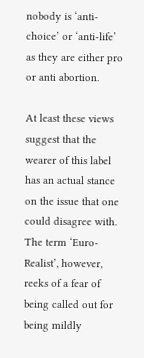nobody is ‘anti-choice’ or ‘anti-life’ as they are either pro or anti abortion.

At least these views suggest that the wearer of this label has an actual stance on the issue that one could disagree with. The term ‘Euro-Realist’, however, reeks of a fear of being called out for being mildly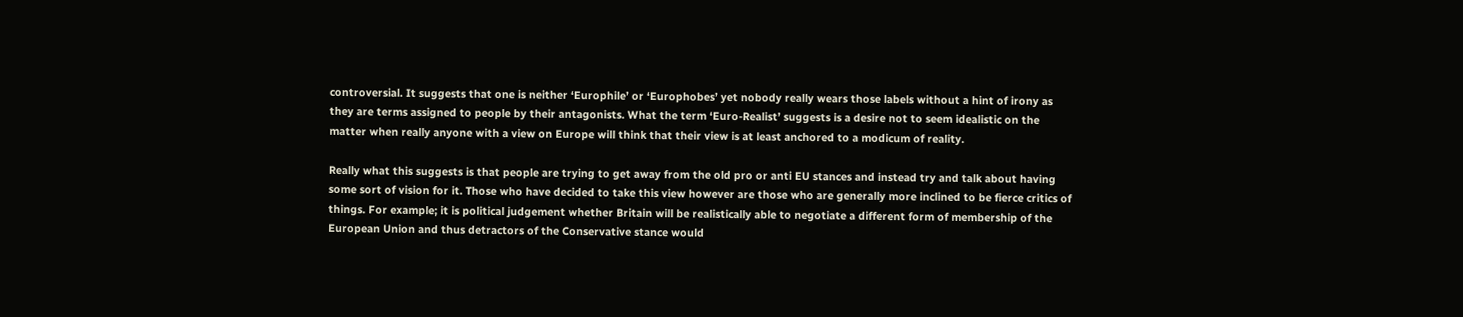controversial. It suggests that one is neither ‘Europhile’ or ‘Europhobes’ yet nobody really wears those labels without a hint of irony as they are terms assigned to people by their antagonists. What the term ‘Euro-Realist’ suggests is a desire not to seem idealistic on the matter when really anyone with a view on Europe will think that their view is at least anchored to a modicum of reality.

Really what this suggests is that people are trying to get away from the old pro or anti EU stances and instead try and talk about having some sort of vision for it. Those who have decided to take this view however are those who are generally more inclined to be fierce critics of things. For example; it is political judgement whether Britain will be realistically able to negotiate a different form of membership of the European Union and thus detractors of the Conservative stance would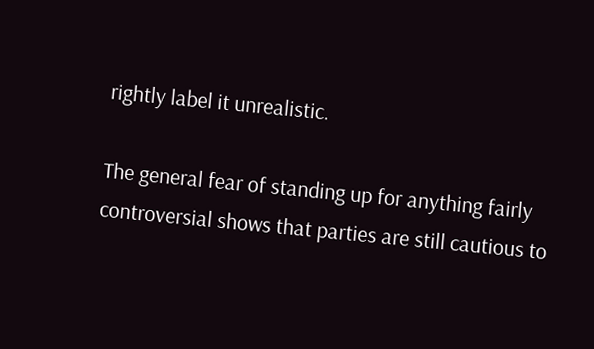rightly label it unrealistic.

The general fear of standing up for anything fairly controversial shows that parties are still cautious to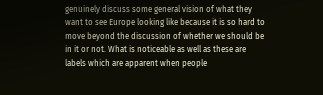genuinely discuss some general vision of what they want to see Europe looking like because it is so hard to move beyond the discussion of whether we should be in it or not. What is noticeable as well as these are labels which are apparent when people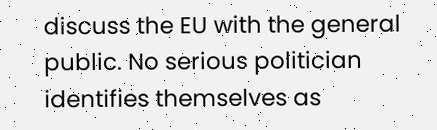discuss the EU with the general public. No serious politician identifies themselves as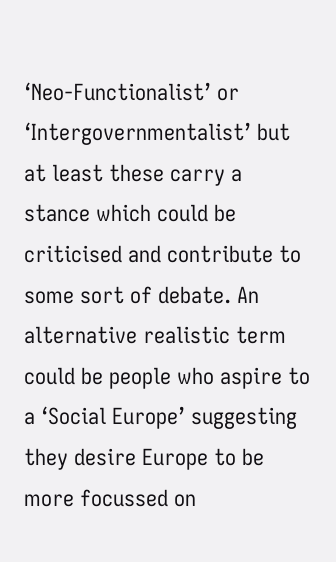‘Neo-Functionalist’ or ‘Intergovernmentalist’ but at least these carry a stance which could be criticised and contribute to some sort of debate. An alternative realistic term could be people who aspire to a ‘Social Europe’ suggesting they desire Europe to be more focussed on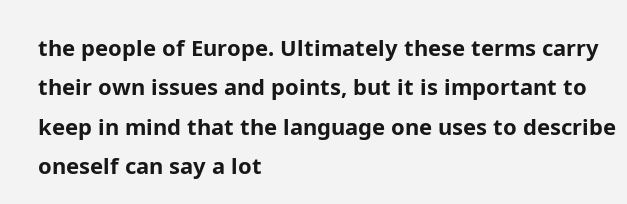the people of Europe. Ultimately these terms carry their own issues and points, but it is important to keep in mind that the language one uses to describe oneself can say a lot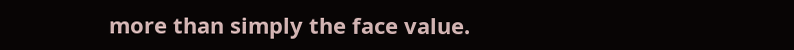more than simply the face value.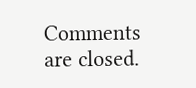Comments are closed.